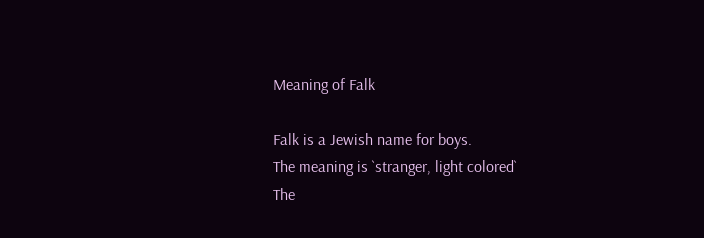Meaning of Falk

Falk is a Jewish name for boys.
The meaning is `stranger, light colored`
The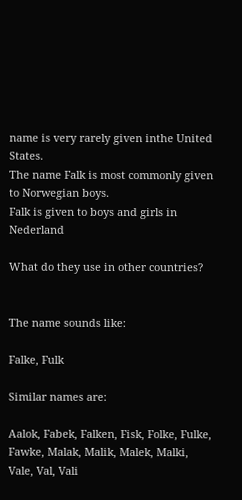name is very rarely given inthe United States.
The name Falk is most commonly given to Norwegian boys.
Falk is given to boys and girls in Nederland

What do they use in other countries?


The name sounds like:

Falke, Fulk

Similar names are:

Aalok, Fabek, Falken, Fisk, Folke, Fulke, Fawke, Malak, Malik, Malek, Malki, Vale, Val, Vali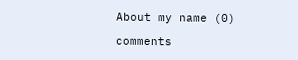About my name (0)

comments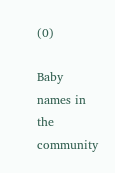(0)

Baby names in the community